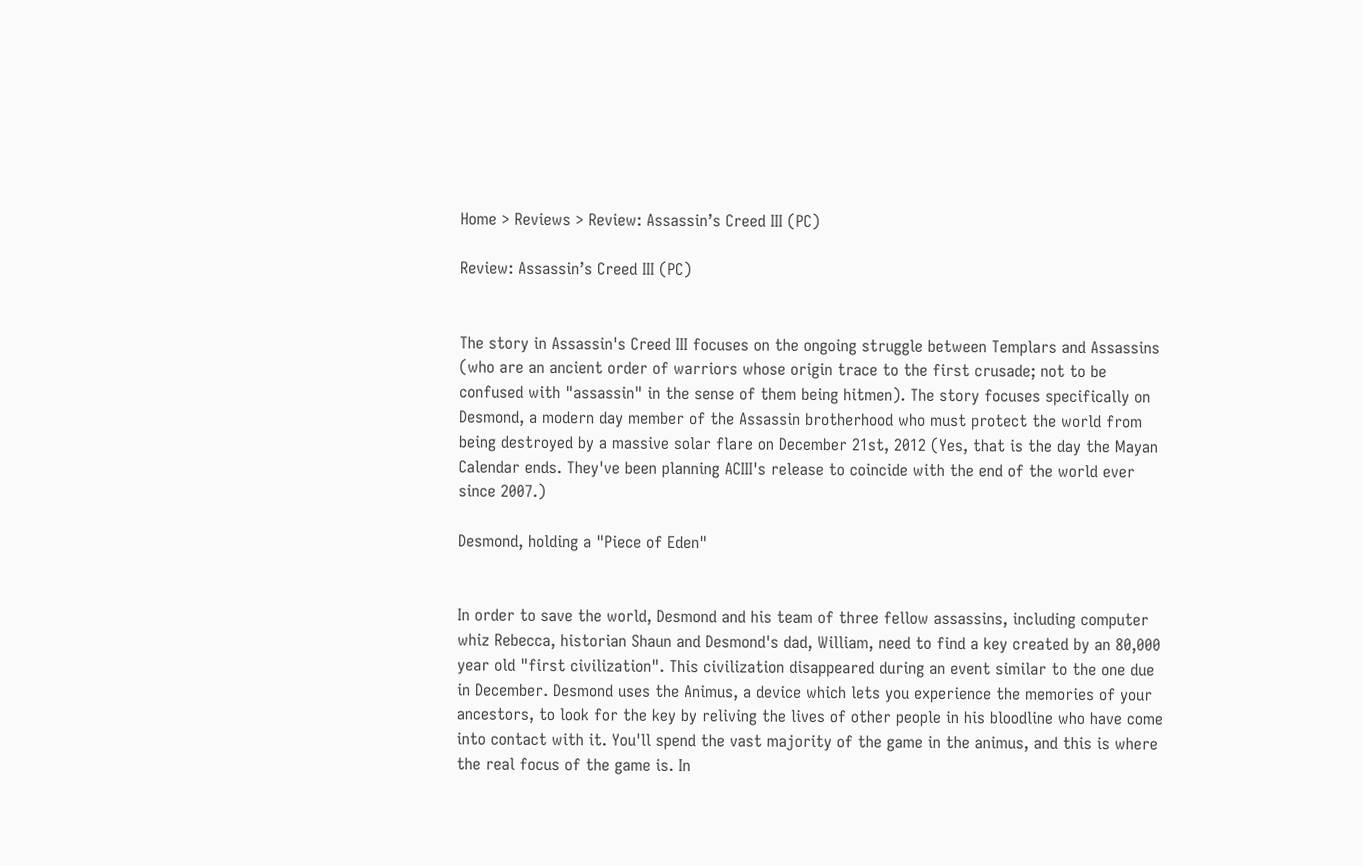Home > Reviews > Review: Assassin’s Creed III (PC)

Review: Assassin’s Creed III (PC)


The story in Assassin's Creed III focuses on the ongoing struggle between Templars and Assassins (who are an ancient order of warriors whose origin trace to the first crusade; not to be confused with "assassin" in the sense of them being hitmen). The story focuses specifically on Desmond, a modern day member of the Assassin brotherhood who must protect the world from being destroyed by a massive solar flare on December 21st, 2012 (Yes, that is the day the Mayan Calendar ends. They've been planning ACIII's release to coincide with the end of the world ever since 2007.)

Desmond, holding a "Piece of Eden"


In order to save the world, Desmond and his team of three fellow assassins, including computer whiz Rebecca, historian Shaun and Desmond's dad, William, need to find a key created by an 80,000 year old "first civilization". This civilization disappeared during an event similar to the one due in December. Desmond uses the Animus, a device which lets you experience the memories of your ancestors, to look for the key by reliving the lives of other people in his bloodline who have come into contact with it. You'll spend the vast majority of the game in the animus, and this is where the real focus of the game is. In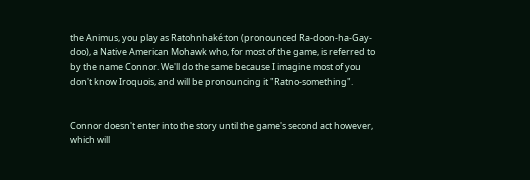the Animus, you play as Ratohnhaké:ton (pronounced Ra-doon-ha-Gay-doo), a Native American Mohawk who, for most of the game, is referred to by the name Connor. We'll do the same because I imagine most of you don't know Iroquois, and will be pronouncing it "Ratno-something".


Connor doesn't enter into the story until the game's second act however, which will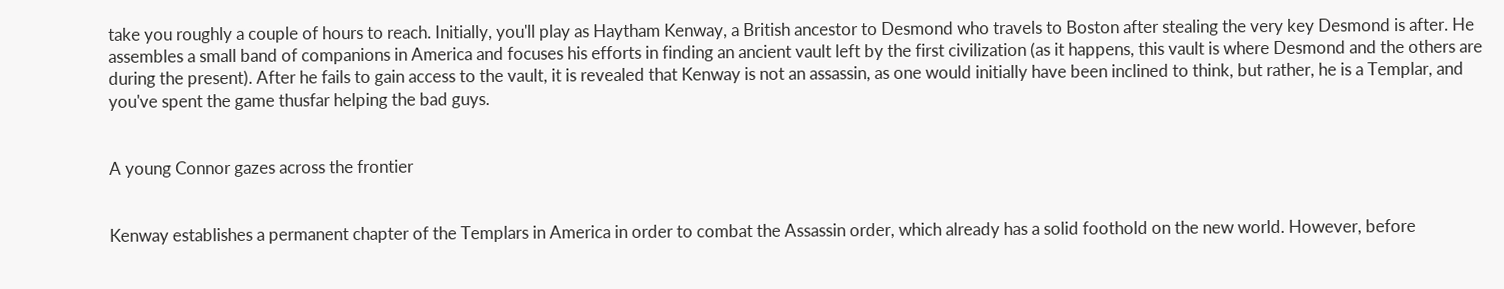take you roughly a couple of hours to reach. Initially, you'll play as Haytham Kenway, a British ancestor to Desmond who travels to Boston after stealing the very key Desmond is after. He assembles a small band of companions in America and focuses his efforts in finding an ancient vault left by the first civilization (as it happens, this vault is where Desmond and the others are during the present). After he fails to gain access to the vault, it is revealed that Kenway is not an assassin, as one would initially have been inclined to think, but rather, he is a Templar, and you've spent the game thusfar helping the bad guys.


A young Connor gazes across the frontier


Kenway establishes a permanent chapter of the Templars in America in order to combat the Assassin order, which already has a solid foothold on the new world. However, before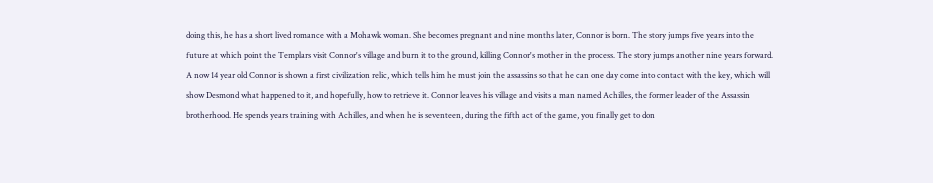doing this, he has a short lived romance with a Mohawk woman. She becomes pregnant and nine months later, Connor is born. The story jumps five years into the future at which point the Templars visit Connor's village and burn it to the ground, killing Connor's mother in the process. The story jumps another nine years forward. A now 14 year old Connor is shown a first civilization relic, which tells him he must join the assassins so that he can one day come into contact with the key, which will show Desmond what happened to it, and hopefully, how to retrieve it. Connor leaves his village and visits a man named Achilles, the former leader of the Assassin brotherhood. He spends years training with Achilles, and when he is seventeen, during the fifth act of the game, you finally get to don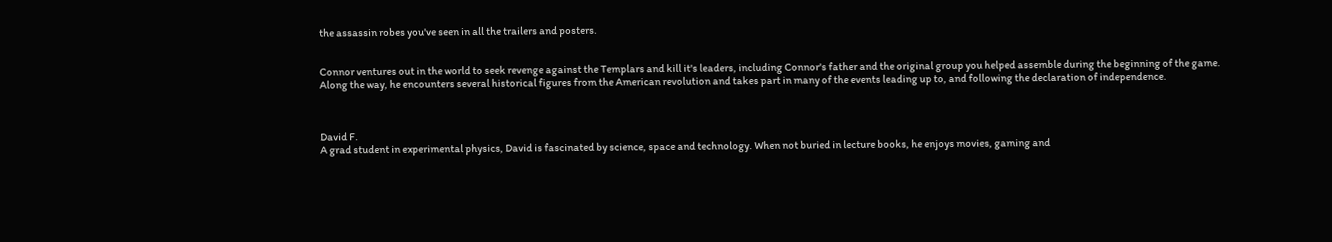the assassin robes you've seen in all the trailers and posters.


Connor ventures out in the world to seek revenge against the Templars and kill it's leaders, including Connor's father and the original group you helped assemble during the beginning of the game. Along the way, he encounters several historical figures from the American revolution and takes part in many of the events leading up to, and following the declaration of independence.



David F.
A grad student in experimental physics, David is fascinated by science, space and technology. When not buried in lecture books, he enjoys movies, gaming and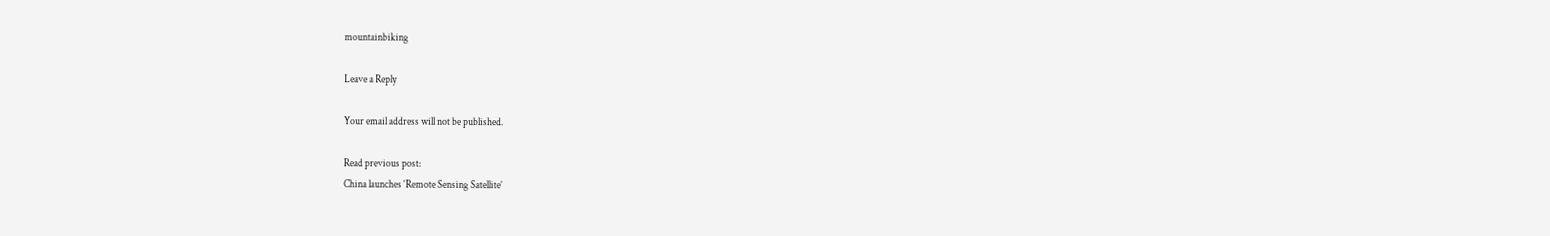mountainbiking

Leave a Reply

Your email address will not be published.

Read previous post:
China launches ‘Remote Sensing Satellite’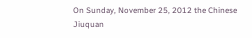On Sunday, November 25, 2012 the Chinese Jiuquan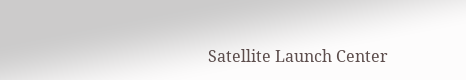Satellite Launch Center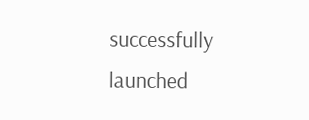successfully launched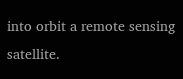into orbit a remote sensing satellite.